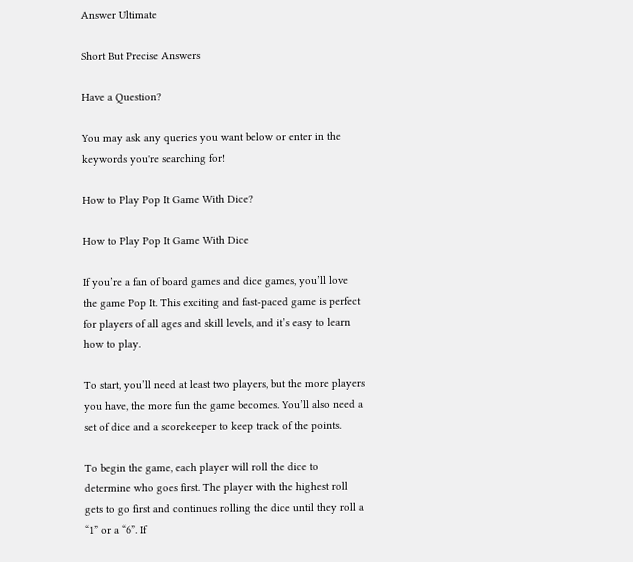Answer Ultimate

Short But Precise Answers

Have a Question?

You may ask any queries you want below or enter in the keywords you're searching for!

How to Play Pop It Game With Dice?

How to Play Pop It Game With Dice

If you’re a fan of board games and dice games, you’ll love the game Pop It. This exciting and fast-paced game is perfect for players of all ages and skill levels, and it’s easy to learn how to play.

To start, you’ll need at least two players, but the more players you have, the more fun the game becomes. You’ll also need a set of dice and a scorekeeper to keep track of the points.

To begin the game, each player will roll the dice to determine who goes first. The player with the highest roll gets to go first and continues rolling the dice until they roll a “1” or a “6”. If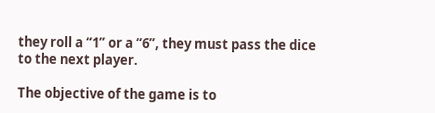they roll a “1” or a “6”, they must pass the dice to the next player.

The objective of the game is to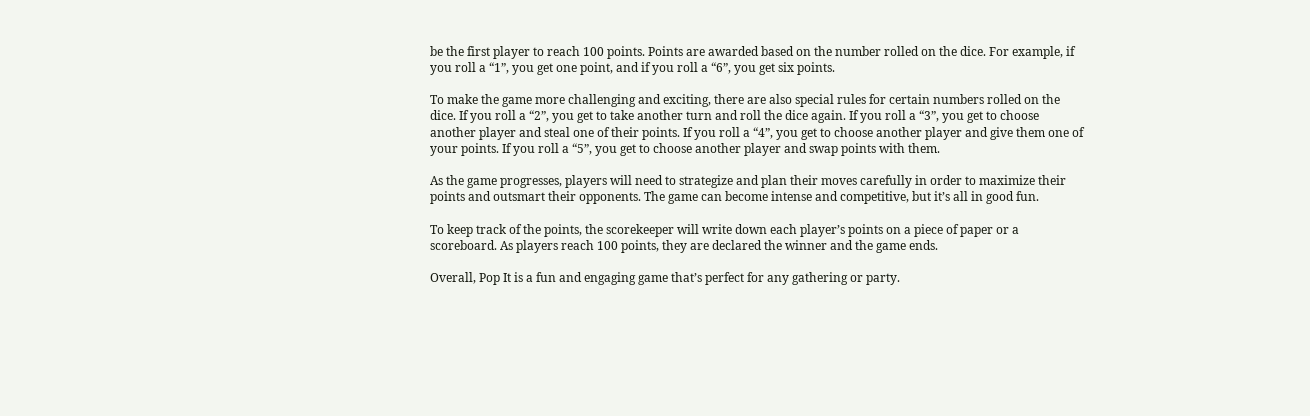be the first player to reach 100 points. Points are awarded based on the number rolled on the dice. For example, if you roll a “1”, you get one point, and if you roll a “6”, you get six points.

To make the game more challenging and exciting, there are also special rules for certain numbers rolled on the dice. If you roll a “2”, you get to take another turn and roll the dice again. If you roll a “3”, you get to choose another player and steal one of their points. If you roll a “4”, you get to choose another player and give them one of your points. If you roll a “5”, you get to choose another player and swap points with them.

As the game progresses, players will need to strategize and plan their moves carefully in order to maximize their points and outsmart their opponents. The game can become intense and competitive, but it’s all in good fun.

To keep track of the points, the scorekeeper will write down each player’s points on a piece of paper or a scoreboard. As players reach 100 points, they are declared the winner and the game ends.

Overall, Pop It is a fun and engaging game that’s perfect for any gathering or party.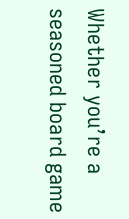Whether you’re a seasoned board game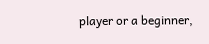player or a beginner,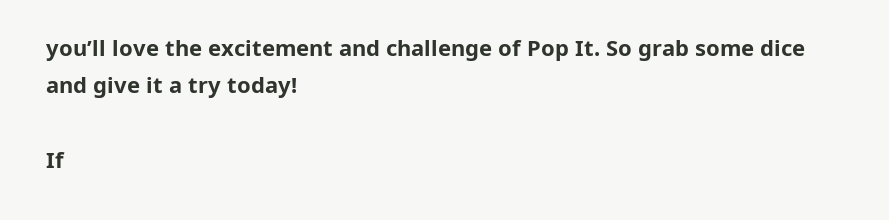you’ll love the excitement and challenge of Pop It. So grab some dice and give it a try today!

If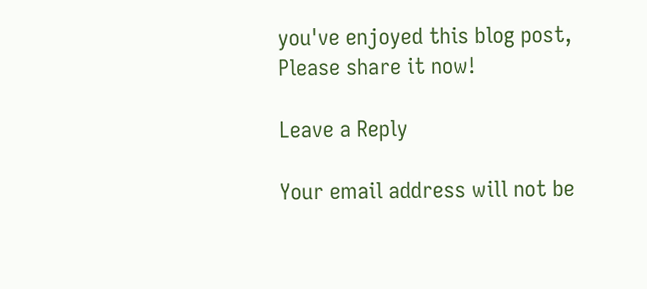you've enjoyed this blog post, Please share it now!

Leave a Reply

Your email address will not be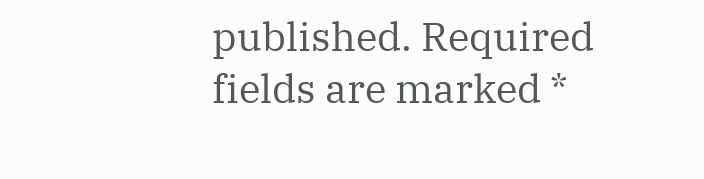published. Required fields are marked *